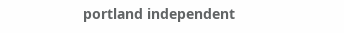portland independent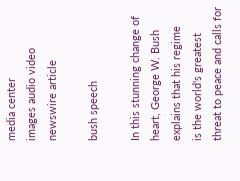media center
images audio video
newswire article

bush speech

In this stunning change of heart, George W. Bush explains that his regime
is the world's greatest threat to peace and calls for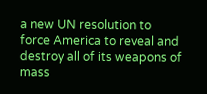a new UN resolution to
force America to reveal and destroy all of its weapons of mass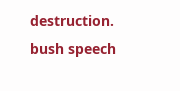destruction.
bush speech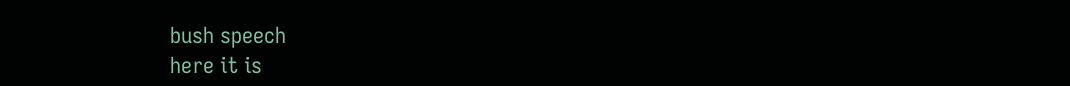bush speech
here it is